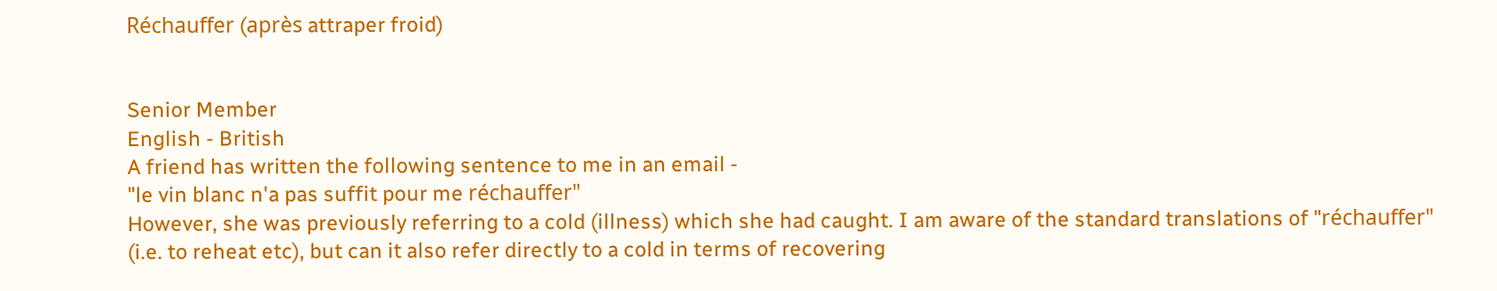Réchauffer (après attraper froid)


Senior Member
English - British
A friend has written the following sentence to me in an email -
"le vin blanc n'a pas suffit pour me réchauffer"
However, she was previously referring to a cold (illness) which she had caught. I am aware of the standard translations of "réchauffer" (i.e. to reheat etc), but can it also refer directly to a cold in terms of recovering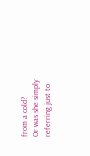from a cold?
Or was she simply referring just to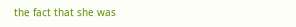the fact that she was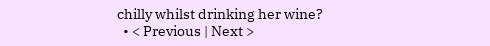chilly whilst drinking her wine?
  • < Previous | Next >